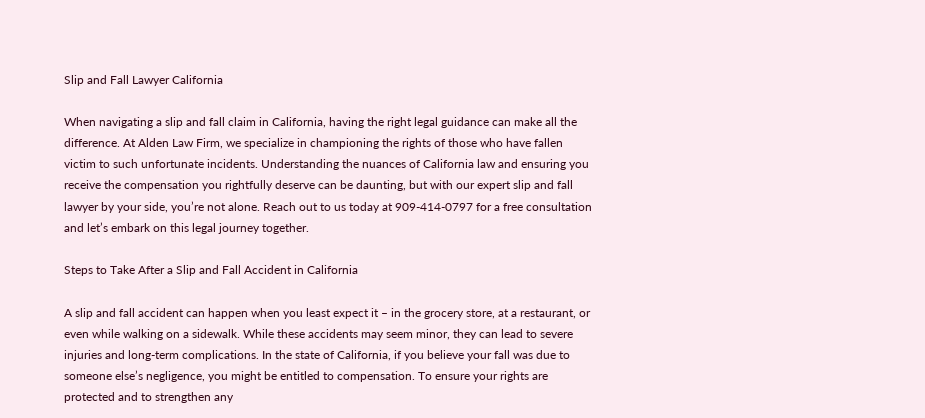Slip and Fall Lawyer California

When navigating a slip and fall claim in California, having the right legal guidance can make all the difference. At Alden Law Firm, we specialize in championing the rights of those who have fallen victim to such unfortunate incidents. Understanding the nuances of California law and ensuring you receive the compensation you rightfully deserve can be daunting, but with our expert slip and fall lawyer by your side, you’re not alone. Reach out to us today at 909-414-0797 for a free consultation and let’s embark on this legal journey together.

Steps to Take After a Slip and Fall Accident in California

A slip and fall accident can happen when you least expect it – in the grocery store, at a restaurant, or even while walking on a sidewalk. While these accidents may seem minor, they can lead to severe injuries and long-term complications. In the state of California, if you believe your fall was due to someone else’s negligence, you might be entitled to compensation. To ensure your rights are protected and to strengthen any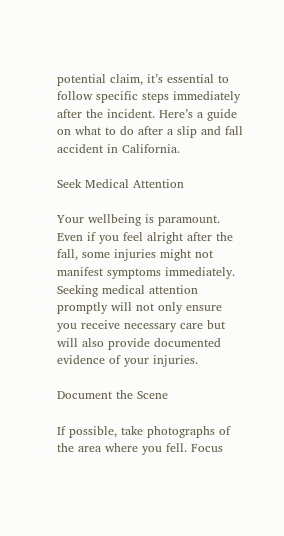potential claim, it’s essential to follow specific steps immediately after the incident. Here’s a guide on what to do after a slip and fall accident in California.

Seek Medical Attention

Your wellbeing is paramount. Even if you feel alright after the fall, some injuries might not manifest symptoms immediately. Seeking medical attention promptly will not only ensure you receive necessary care but will also provide documented evidence of your injuries.

Document the Scene

If possible, take photographs of the area where you fell. Focus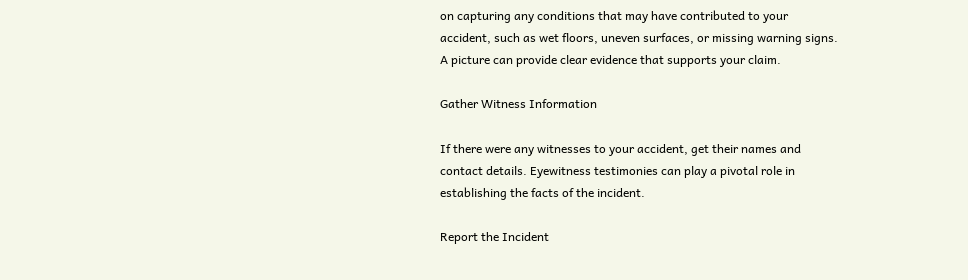on capturing any conditions that may have contributed to your accident, such as wet floors, uneven surfaces, or missing warning signs. A picture can provide clear evidence that supports your claim.

Gather Witness Information

If there were any witnesses to your accident, get their names and contact details. Eyewitness testimonies can play a pivotal role in establishing the facts of the incident.

Report the Incident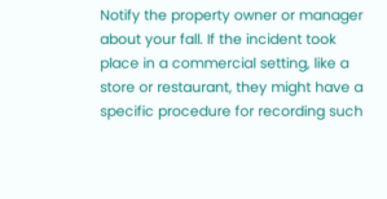Notify the property owner or manager about your fall. If the incident took place in a commercial setting, like a store or restaurant, they might have a specific procedure for recording such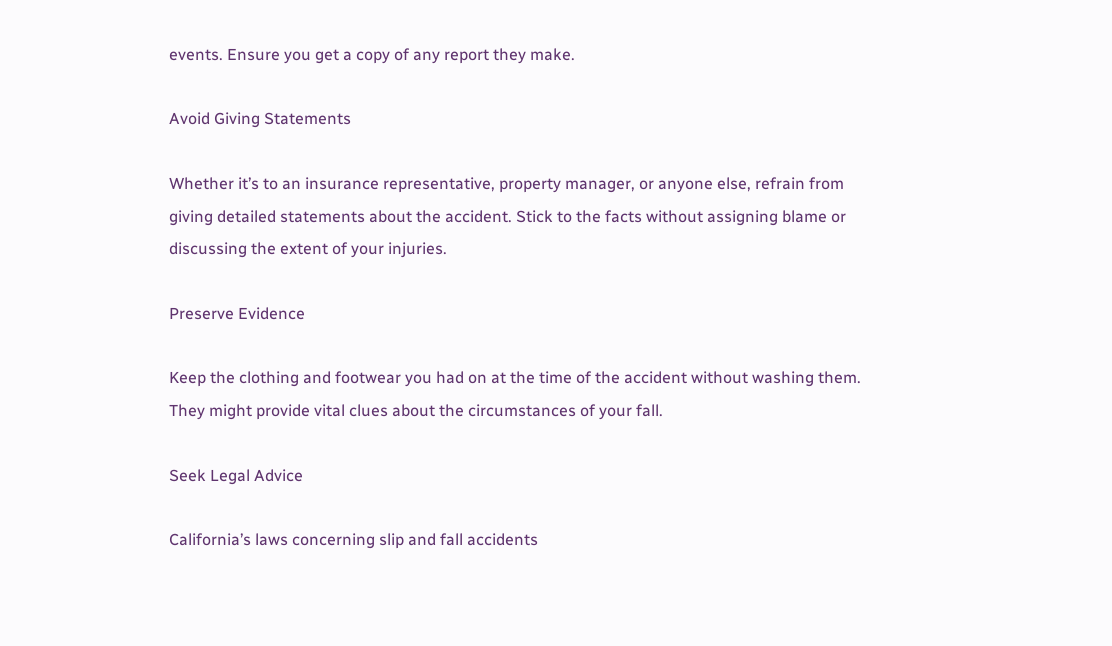events. Ensure you get a copy of any report they make.

Avoid Giving Statements

Whether it’s to an insurance representative, property manager, or anyone else, refrain from giving detailed statements about the accident. Stick to the facts without assigning blame or discussing the extent of your injuries.

Preserve Evidence

Keep the clothing and footwear you had on at the time of the accident without washing them. They might provide vital clues about the circumstances of your fall.

Seek Legal Advice

California’s laws concerning slip and fall accidents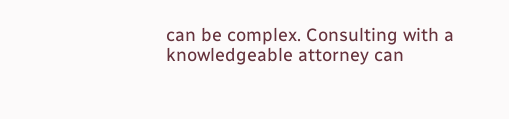can be complex. Consulting with a knowledgeable attorney can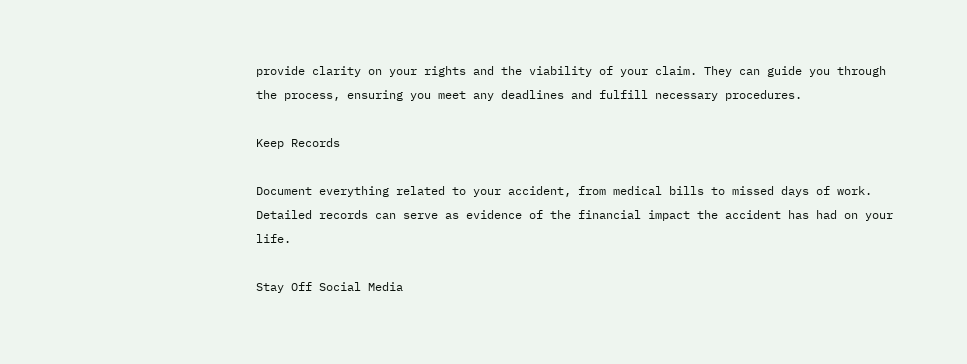provide clarity on your rights and the viability of your claim. They can guide you through the process, ensuring you meet any deadlines and fulfill necessary procedures.

Keep Records

Document everything related to your accident, from medical bills to missed days of work. Detailed records can serve as evidence of the financial impact the accident has had on your life.

Stay Off Social Media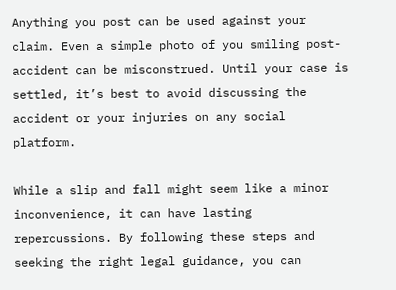Anything you post can be used against your claim. Even a simple photo of you smiling post-accident can be misconstrued. Until your case is settled, it’s best to avoid discussing the accident or your injuries on any social platform.

While a slip and fall might seem like a minor inconvenience, it can have lasting repercussions. By following these steps and seeking the right legal guidance, you can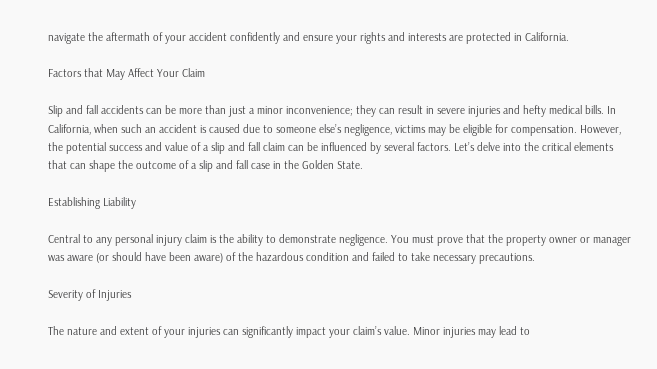navigate the aftermath of your accident confidently and ensure your rights and interests are protected in California.

Factors that May Affect Your Claim

Slip and fall accidents can be more than just a minor inconvenience; they can result in severe injuries and hefty medical bills. In California, when such an accident is caused due to someone else’s negligence, victims may be eligible for compensation. However, the potential success and value of a slip and fall claim can be influenced by several factors. Let’s delve into the critical elements that can shape the outcome of a slip and fall case in the Golden State.

Establishing Liability

Central to any personal injury claim is the ability to demonstrate negligence. You must prove that the property owner or manager was aware (or should have been aware) of the hazardous condition and failed to take necessary precautions.

Severity of Injuries

The nature and extent of your injuries can significantly impact your claim’s value. Minor injuries may lead to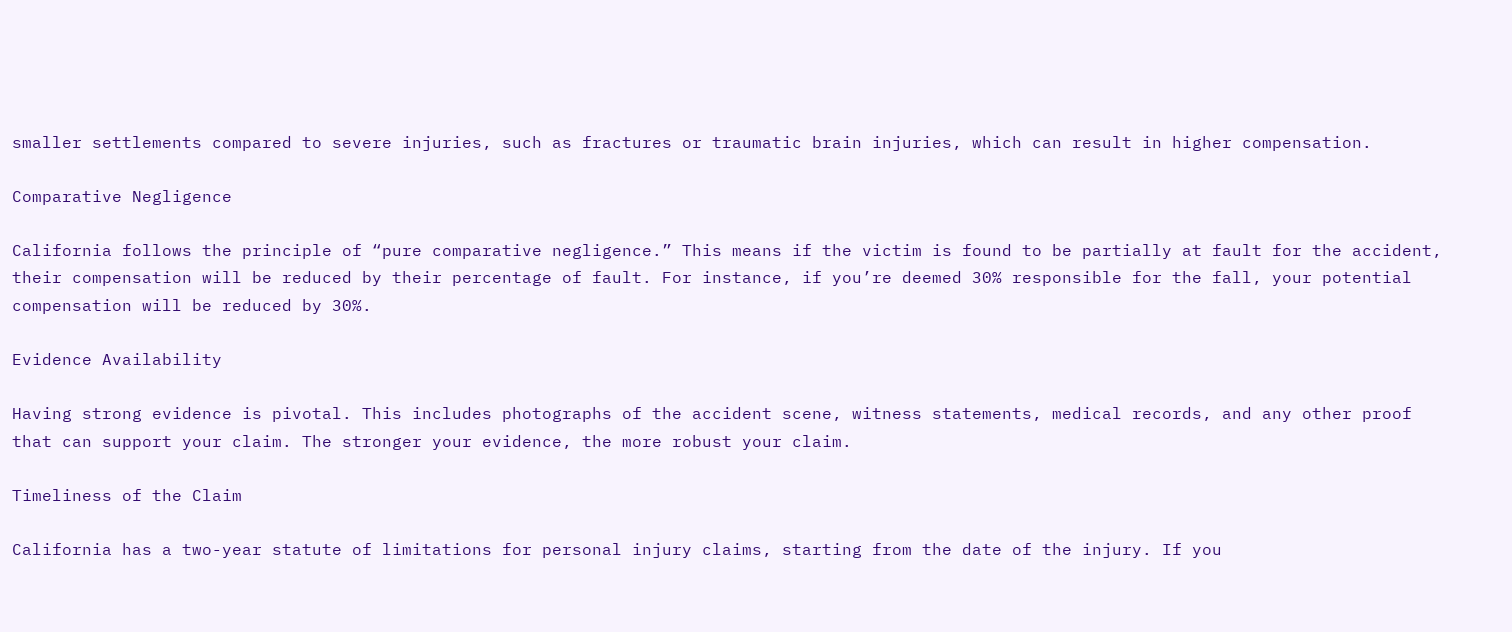smaller settlements compared to severe injuries, such as fractures or traumatic brain injuries, which can result in higher compensation.

Comparative Negligence

California follows the principle of “pure comparative negligence.” This means if the victim is found to be partially at fault for the accident, their compensation will be reduced by their percentage of fault. For instance, if you’re deemed 30% responsible for the fall, your potential compensation will be reduced by 30%.

Evidence Availability

Having strong evidence is pivotal. This includes photographs of the accident scene, witness statements, medical records, and any other proof that can support your claim. The stronger your evidence, the more robust your claim.

Timeliness of the Claim

California has a two-year statute of limitations for personal injury claims, starting from the date of the injury. If you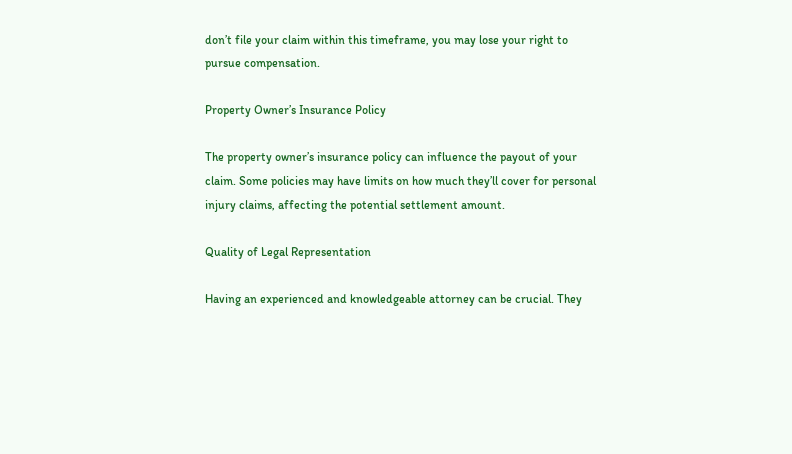don’t file your claim within this timeframe, you may lose your right to pursue compensation.

Property Owner’s Insurance Policy

The property owner’s insurance policy can influence the payout of your claim. Some policies may have limits on how much they’ll cover for personal injury claims, affecting the potential settlement amount.

Quality of Legal Representation

Having an experienced and knowledgeable attorney can be crucial. They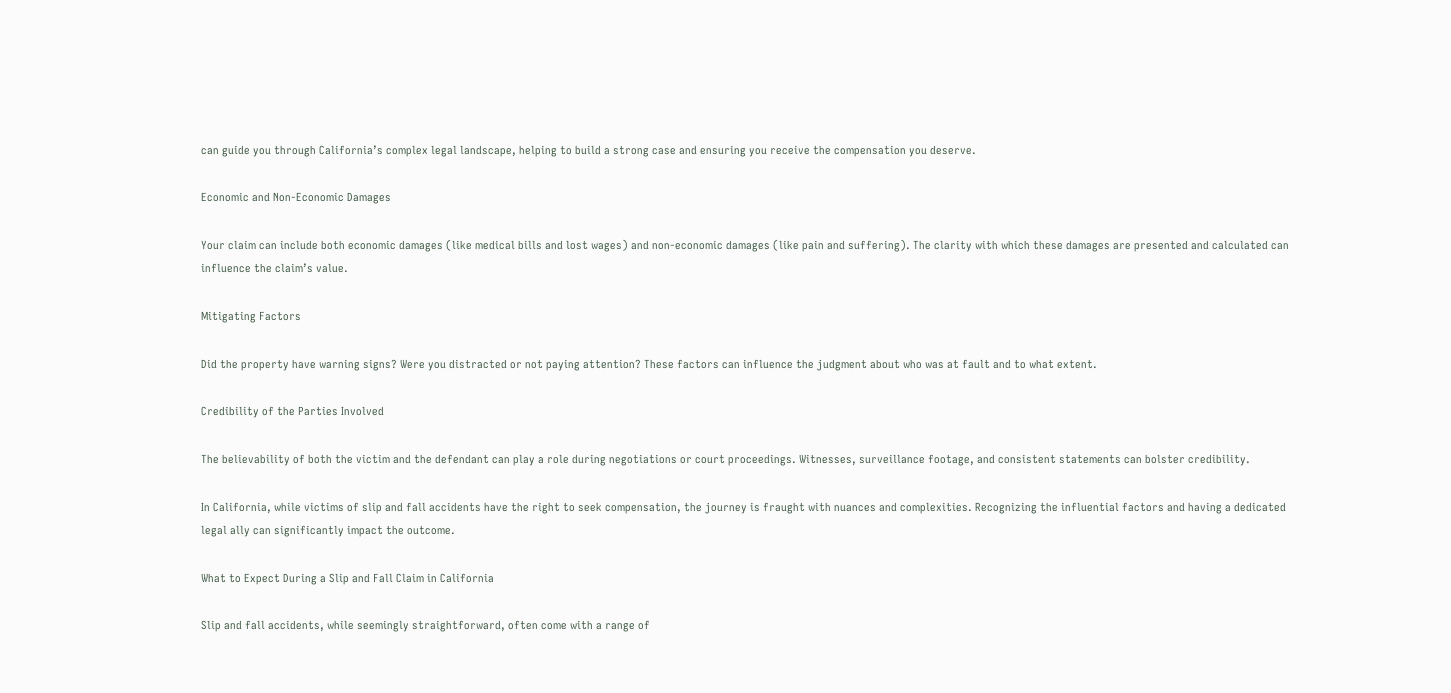can guide you through California’s complex legal landscape, helping to build a strong case and ensuring you receive the compensation you deserve.

Economic and Non-Economic Damages

Your claim can include both economic damages (like medical bills and lost wages) and non-economic damages (like pain and suffering). The clarity with which these damages are presented and calculated can influence the claim’s value.

Mitigating Factors

Did the property have warning signs? Were you distracted or not paying attention? These factors can influence the judgment about who was at fault and to what extent.

Credibility of the Parties Involved

The believability of both the victim and the defendant can play a role during negotiations or court proceedings. Witnesses, surveillance footage, and consistent statements can bolster credibility.

In California, while victims of slip and fall accidents have the right to seek compensation, the journey is fraught with nuances and complexities. Recognizing the influential factors and having a dedicated legal ally can significantly impact the outcome.

What to Expect During a Slip and Fall Claim in California

Slip and fall accidents, while seemingly straightforward, often come with a range of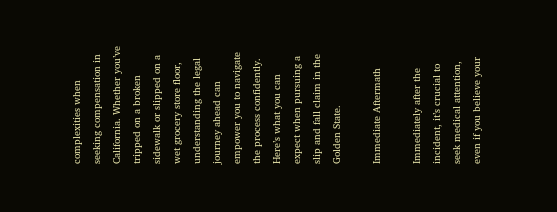complexities when seeking compensation in California. Whether you’ve tripped on a broken sidewalk or slipped on a wet grocery store floor, understanding the legal journey ahead can empower you to navigate the process confidently. Here’s what you can expect when pursuing a slip and fall claim in the Golden State.

Immediate Aftermath

Immediately after the incident, it’s crucial to seek medical attention, even if you believe your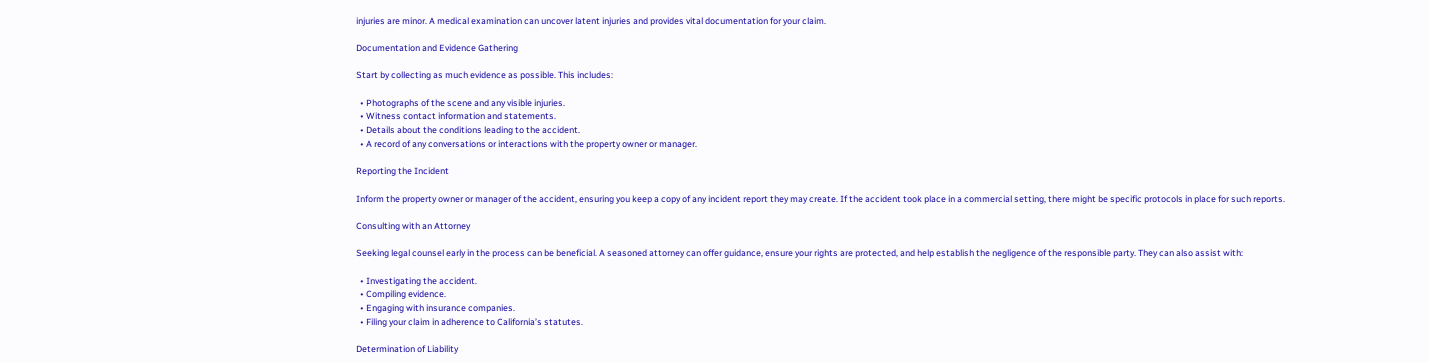injuries are minor. A medical examination can uncover latent injuries and provides vital documentation for your claim.

Documentation and Evidence Gathering

Start by collecting as much evidence as possible. This includes:

  • Photographs of the scene and any visible injuries.
  • Witness contact information and statements.
  • Details about the conditions leading to the accident.
  • A record of any conversations or interactions with the property owner or manager.

Reporting the Incident

Inform the property owner or manager of the accident, ensuring you keep a copy of any incident report they may create. If the accident took place in a commercial setting, there might be specific protocols in place for such reports.

Consulting with an Attorney

Seeking legal counsel early in the process can be beneficial. A seasoned attorney can offer guidance, ensure your rights are protected, and help establish the negligence of the responsible party. They can also assist with:

  • Investigating the accident.
  • Compiling evidence.
  • Engaging with insurance companies.
  • Filing your claim in adherence to California’s statutes.

Determination of Liability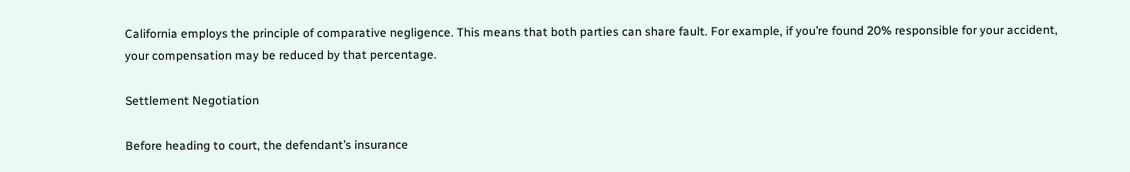California employs the principle of comparative negligence. This means that both parties can share fault. For example, if you’re found 20% responsible for your accident, your compensation may be reduced by that percentage.

Settlement Negotiation

Before heading to court, the defendant’s insurance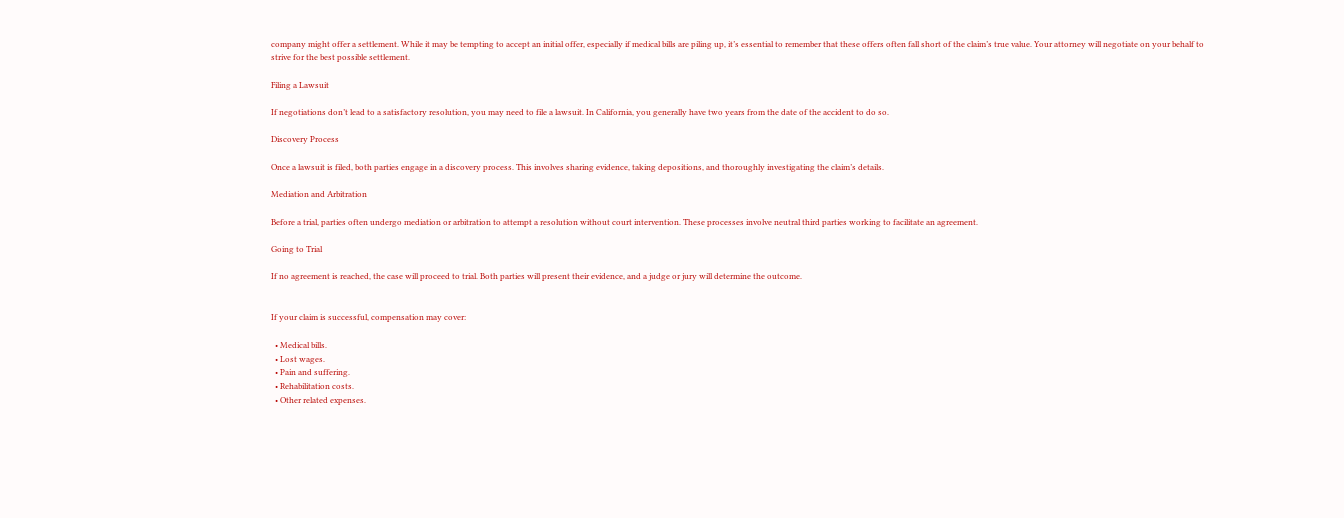company might offer a settlement. While it may be tempting to accept an initial offer, especially if medical bills are piling up, it’s essential to remember that these offers often fall short of the claim’s true value. Your attorney will negotiate on your behalf to strive for the best possible settlement.

Filing a Lawsuit

If negotiations don’t lead to a satisfactory resolution, you may need to file a lawsuit. In California, you generally have two years from the date of the accident to do so.

Discovery Process

Once a lawsuit is filed, both parties engage in a discovery process. This involves sharing evidence, taking depositions, and thoroughly investigating the claim’s details.

Mediation and Arbitration

Before a trial, parties often undergo mediation or arbitration to attempt a resolution without court intervention. These processes involve neutral third parties working to facilitate an agreement.

Going to Trial

If no agreement is reached, the case will proceed to trial. Both parties will present their evidence, and a judge or jury will determine the outcome.


If your claim is successful, compensation may cover:

  • Medical bills.
  • Lost wages.
  • Pain and suffering.
  • Rehabilitation costs.
  • Other related expenses.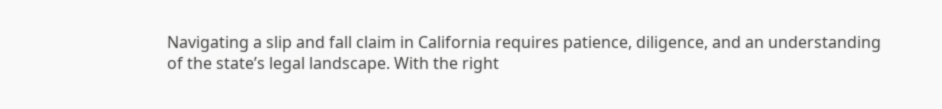Navigating a slip and fall claim in California requires patience, diligence, and an understanding of the state’s legal landscape. With the right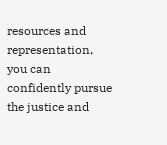resources and representation, you can confidently pursue the justice and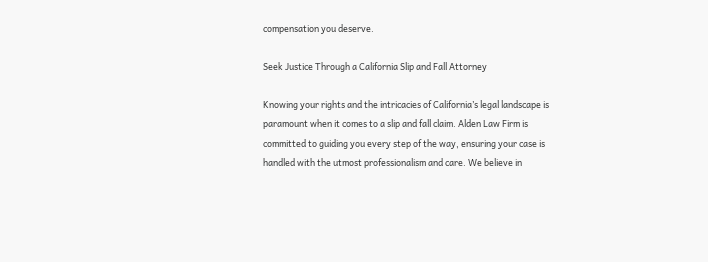compensation you deserve.

Seek Justice Through a California Slip and Fall Attorney

Knowing your rights and the intricacies of California’s legal landscape is paramount when it comes to a slip and fall claim. Alden Law Firm is committed to guiding you every step of the way, ensuring your case is handled with the utmost professionalism and care. We believe in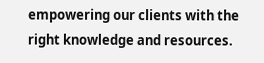empowering our clients with the right knowledge and resources.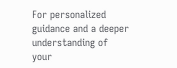For personalized guidance and a deeper understanding of your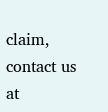claim, contact us at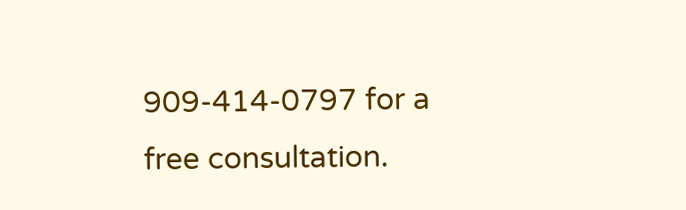909-414-0797 for a free consultation.